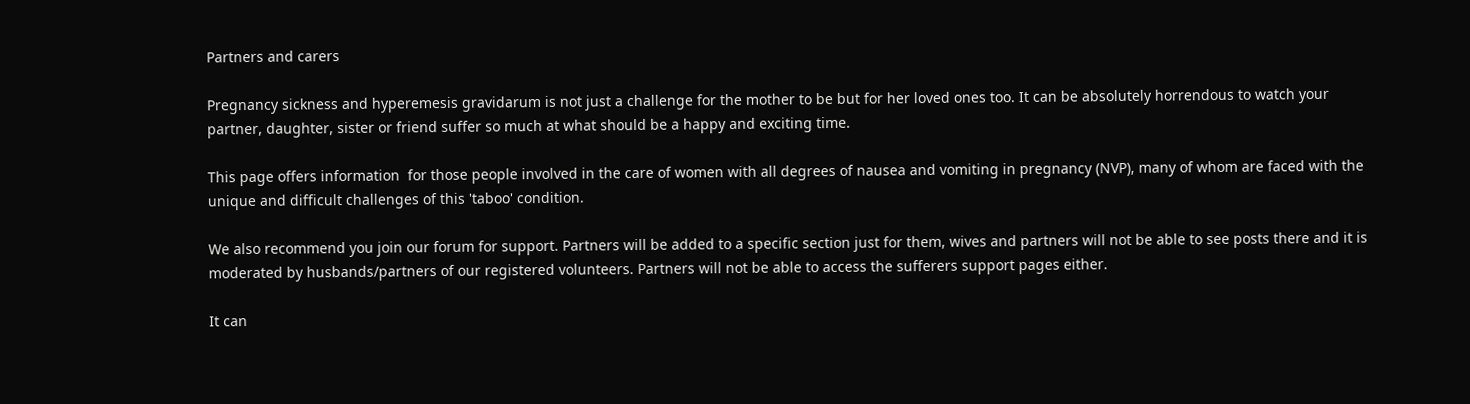Partners and carers

Pregnancy sickness and hyperemesis gravidarum is not just a challenge for the mother to be but for her loved ones too. It can be absolutely horrendous to watch your partner, daughter, sister or friend suffer so much at what should be a happy and exciting time.

This page offers information  for those people involved in the care of women with all degrees of nausea and vomiting in pregnancy (NVP), many of whom are faced with the unique and difficult challenges of this 'taboo' condition.

We also recommend you join our forum for support. Partners will be added to a specific section just for them, wives and partners will not be able to see posts there and it is moderated by husbands/partners of our registered volunteers. Partners will not be able to access the sufferers support pages either.

It can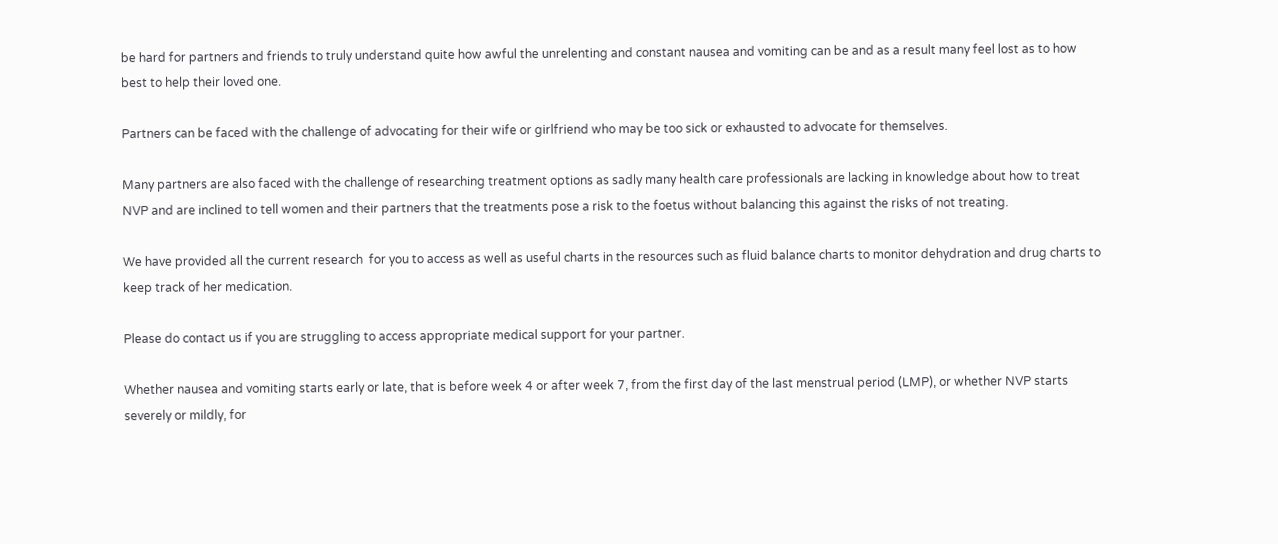be hard for partners and friends to truly understand quite how awful the unrelenting and constant nausea and vomiting can be and as a result many feel lost as to how best to help their loved one.

Partners can be faced with the challenge of advocating for their wife or girlfriend who may be too sick or exhausted to advocate for themselves.

Many partners are also faced with the challenge of researching treatment options as sadly many health care professionals are lacking in knowledge about how to treat NVP and are inclined to tell women and their partners that the treatments pose a risk to the foetus without balancing this against the risks of not treating.

We have provided all the current research  for you to access as well as useful charts in the resources such as fluid balance charts to monitor dehydration and drug charts to keep track of her medication.

Please do contact us if you are struggling to access appropriate medical support for your partner.

Whether nausea and vomiting starts early or late, that is before week 4 or after week 7, from the first day of the last menstrual period (LMP), or whether NVP starts severely or mildly, for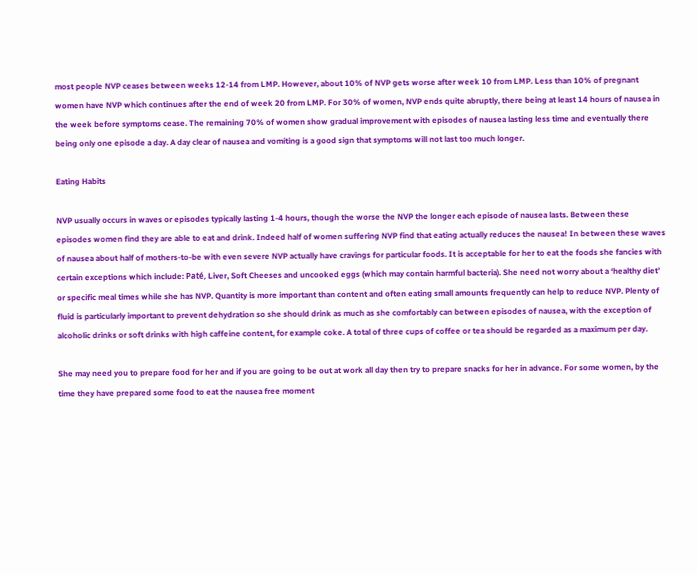most people NVP ceases between weeks 12-14 from LMP. However, about 10% of NVP gets worse after week 10 from LMP. Less than 10% of pregnant women have NVP which continues after the end of week 20 from LMP. For 30% of women, NVP ends quite abruptly, there being at least 14 hours of nausea in the week before symptoms cease. The remaining 70% of women show gradual improvement with episodes of nausea lasting less time and eventually there being only one episode a day. A day clear of nausea and vomiting is a good sign that symptoms will not last too much longer.

Eating Habits

NVP usually occurs in waves or episodes typically lasting 1-4 hours, though the worse the NVP the longer each episode of nausea lasts. Between these episodes women find they are able to eat and drink. Indeed half of women suffering NVP find that eating actually reduces the nausea! In between these waves of nausea about half of mothers-to-be with even severe NVP actually have cravings for particular foods. It is acceptable for her to eat the foods she fancies with certain exceptions which include: Paté, Liver, Soft Cheeses and uncooked eggs (which may contain harmful bacteria). She need not worry about a ‘healthy diet’ or specific meal times while she has NVP. Quantity is more important than content and often eating small amounts frequently can help to reduce NVP. Plenty of fluid is particularly important to prevent dehydration so she should drink as much as she comfortably can between episodes of nausea, with the exception of alcoholic drinks or soft drinks with high caffeine content, for example coke. A total of three cups of coffee or tea should be regarded as a maximum per day.

She may need you to prepare food for her and if you are going to be out at work all day then try to prepare snacks for her in advance. For some women, by the time they have prepared some food to eat the nausea free moment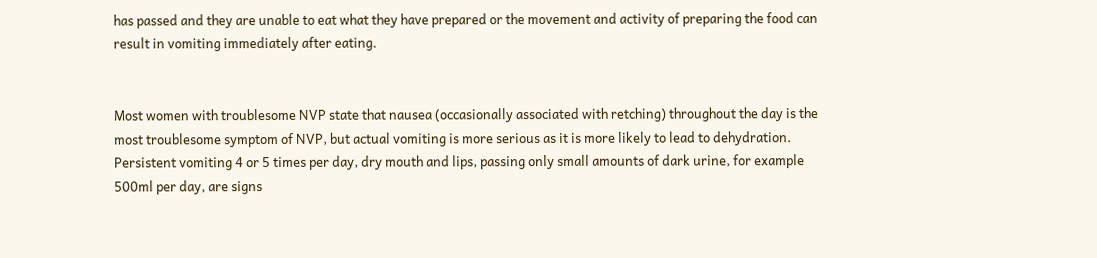has passed and they are unable to eat what they have prepared or the movement and activity of preparing the food can result in vomiting immediately after eating.


Most women with troublesome NVP state that nausea (occasionally associated with retching) throughout the day is the most troublesome symptom of NVP, but actual vomiting is more serious as it is more likely to lead to dehydration. Persistent vomiting 4 or 5 times per day, dry mouth and lips, passing only small amounts of dark urine, for example 500ml per day, are signs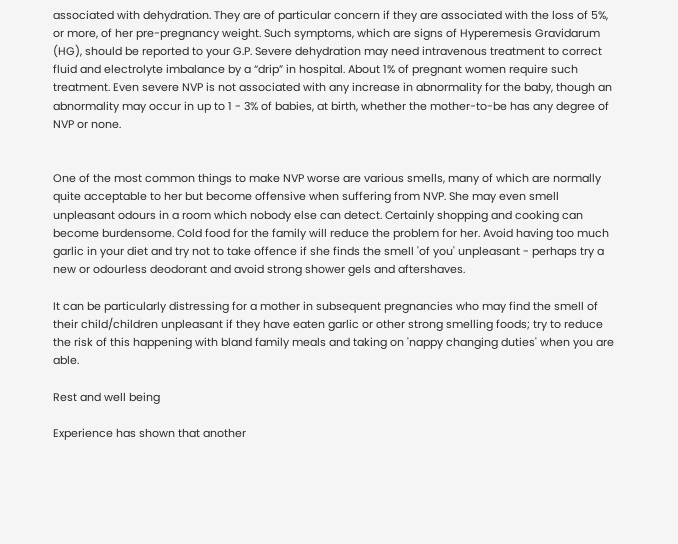associated with dehydration. They are of particular concern if they are associated with the loss of 5%, or more, of her pre-pregnancy weight. Such symptoms, which are signs of Hyperemesis Gravidarum (HG), should be reported to your G.P. Severe dehydration may need intravenous treatment to correct fluid and electrolyte imbalance by a “drip” in hospital. About 1% of pregnant women require such treatment. Even severe NVP is not associated with any increase in abnormality for the baby, though an abnormality may occur in up to 1 - 3% of babies, at birth, whether the mother-to-be has any degree of NVP or none.


One of the most common things to make NVP worse are various smells, many of which are normally quite acceptable to her but become offensive when suffering from NVP. She may even smell unpleasant odours in a room which nobody else can detect. Certainly shopping and cooking can become burdensome. Cold food for the family will reduce the problem for her. Avoid having too much garlic in your diet and try not to take offence if she finds the smell 'of you' unpleasant - perhaps try a new or odourless deodorant and avoid strong shower gels and aftershaves.

It can be particularly distressing for a mother in subsequent pregnancies who may find the smell of their child/children unpleasant if they have eaten garlic or other strong smelling foods; try to reduce the risk of this happening with bland family meals and taking on 'nappy changing duties' when you are able.

Rest and well being

Experience has shown that another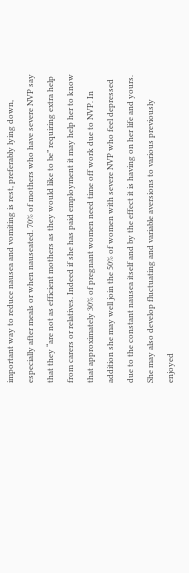important way to reduce nausea and vomiting is rest, preferably lying down, especially after meals or when nauseated. 70% of mothers who have severe NVP say that they “are not as efficient mothers as they would like to be” requiring extra help from carers or relatives. Indeed if she has paid employment it may help her to know that approximately 30% of pregnant women need time off work due to NVP. In addition she may well join the 50% of women with severe NVP who feel depressed due to the constant nausea itself and by the effect it is having on her life and yours. She may also develop fluctuating and variable aversions to various previously enjoyed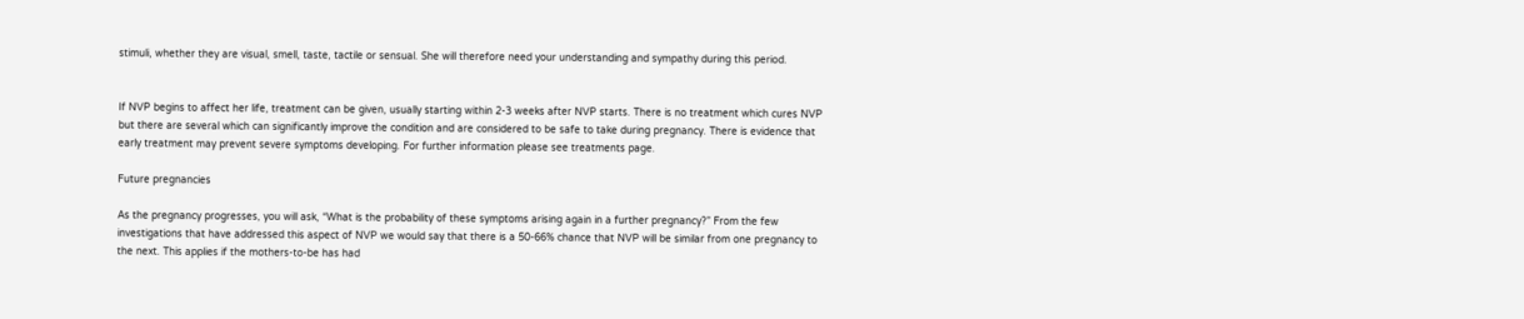stimuli, whether they are visual, smell, taste, tactile or sensual. She will therefore need your understanding and sympathy during this period.


If NVP begins to affect her life, treatment can be given, usually starting within 2-3 weeks after NVP starts. There is no treatment which cures NVP but there are several which can significantly improve the condition and are considered to be safe to take during pregnancy. There is evidence that early treatment may prevent severe symptoms developing. For further information please see treatments page.

Future pregnancies

As the pregnancy progresses, you will ask, “What is the probability of these symptoms arising again in a further pregnancy?” From the few investigations that have addressed this aspect of NVP we would say that there is a 50-66% chance that NVP will be similar from one pregnancy to the next. This applies if the mothers-to-be has had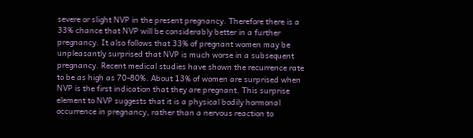severe or slight NVP in the present pregnancy. Therefore there is a 33% chance that NVP will be considerably better in a further pregnancy. It also follows that 33% of pregnant women may be unpleasantly surprised that NVP is much worse in a subsequent pregnancy. Recent medical studies have shown the recurrence rate to be as high as 70-80%. About 13% of women are surprised when NVP is the first indication that they are pregnant. This surprise element to NVP suggests that it is a physical bodily hormonal occurrence in pregnancy, rather than a nervous reaction to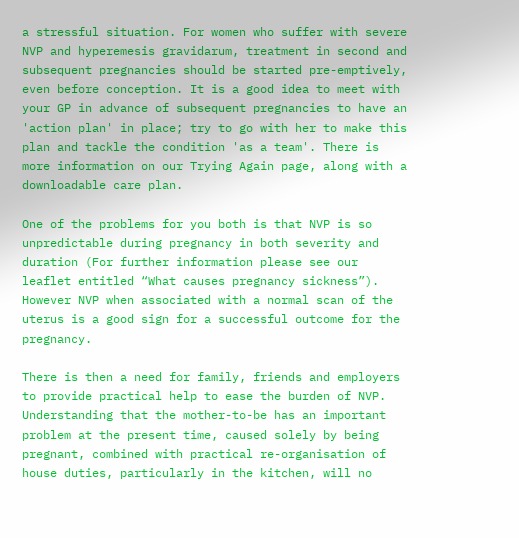a stressful situation. For women who suffer with severe NVP and hyperemesis gravidarum, treatment in second and subsequent pregnancies should be started pre-emptively, even before conception. It is a good idea to meet with your GP in advance of subsequent pregnancies to have an 'action plan' in place; try to go with her to make this plan and tackle the condition 'as a team'. There is more information on our Trying Again page, along with a downloadable care plan.

One of the problems for you both is that NVP is so unpredictable during pregnancy in both severity and duration (For further information please see our leaflet entitled “What causes pregnancy sickness”). However NVP when associated with a normal scan of the uterus is a good sign for a successful outcome for the pregnancy.

There is then a need for family, friends and employers to provide practical help to ease the burden of NVP. Understanding that the mother-to-be has an important problem at the present time, caused solely by being pregnant, combined with practical re-organisation of house duties, particularly in the kitchen, will no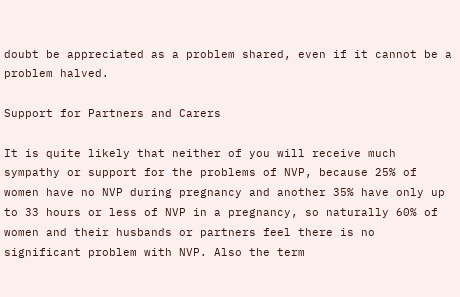doubt be appreciated as a problem shared, even if it cannot be a problem halved.

Support for Partners and Carers

It is quite likely that neither of you will receive much sympathy or support for the problems of NVP, because 25% of women have no NVP during pregnancy and another 35% have only up to 33 hours or less of NVP in a pregnancy, so naturally 60% of women and their husbands or partners feel there is no significant problem with NVP. Also the term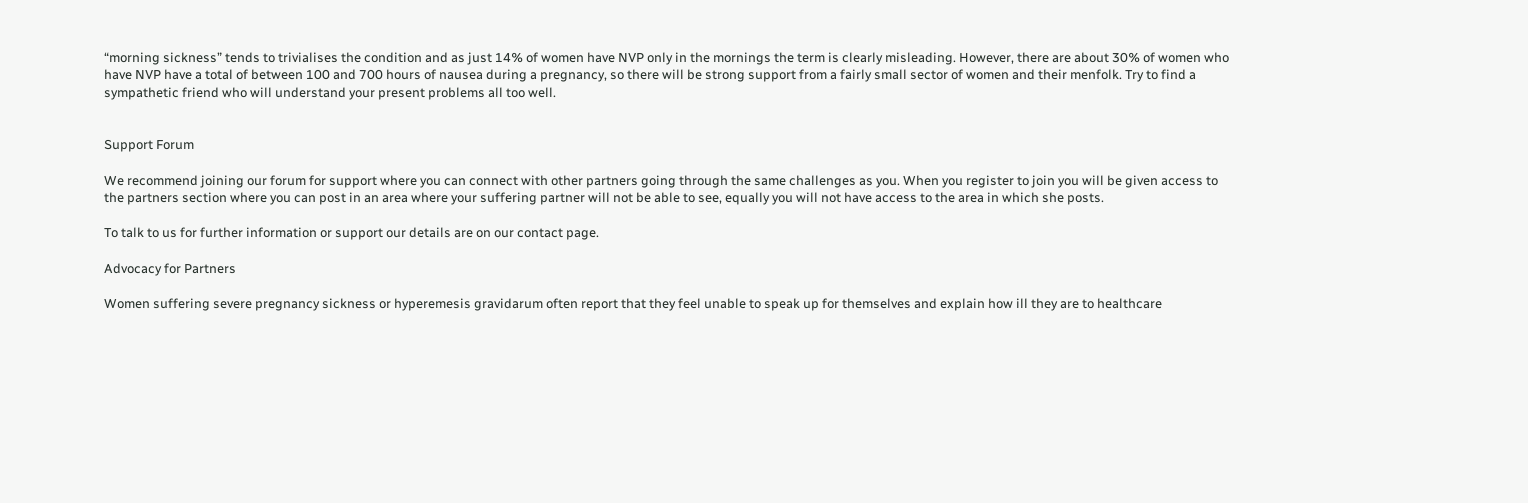“morning sickness” tends to trivialises the condition and as just 14% of women have NVP only in the mornings the term is clearly misleading. However, there are about 30% of women who have NVP have a total of between 100 and 700 hours of nausea during a pregnancy, so there will be strong support from a fairly small sector of women and their menfolk. Try to find a sympathetic friend who will understand your present problems all too well.


Support Forum

We recommend joining our forum for support where you can connect with other partners going through the same challenges as you. When you register to join you will be given access to the partners section where you can post in an area where your suffering partner will not be able to see, equally you will not have access to the area in which she posts.

To talk to us for further information or support our details are on our contact page.

Advocacy for Partners

Women suffering severe pregnancy sickness or hyperemesis gravidarum often report that they feel unable to speak up for themselves and explain how ill they are to healthcare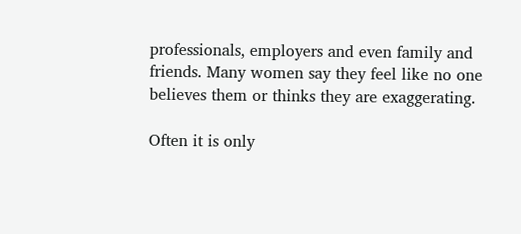professionals, employers and even family and friends. Many women say they feel like no one believes them or thinks they are exaggerating.

Often it is only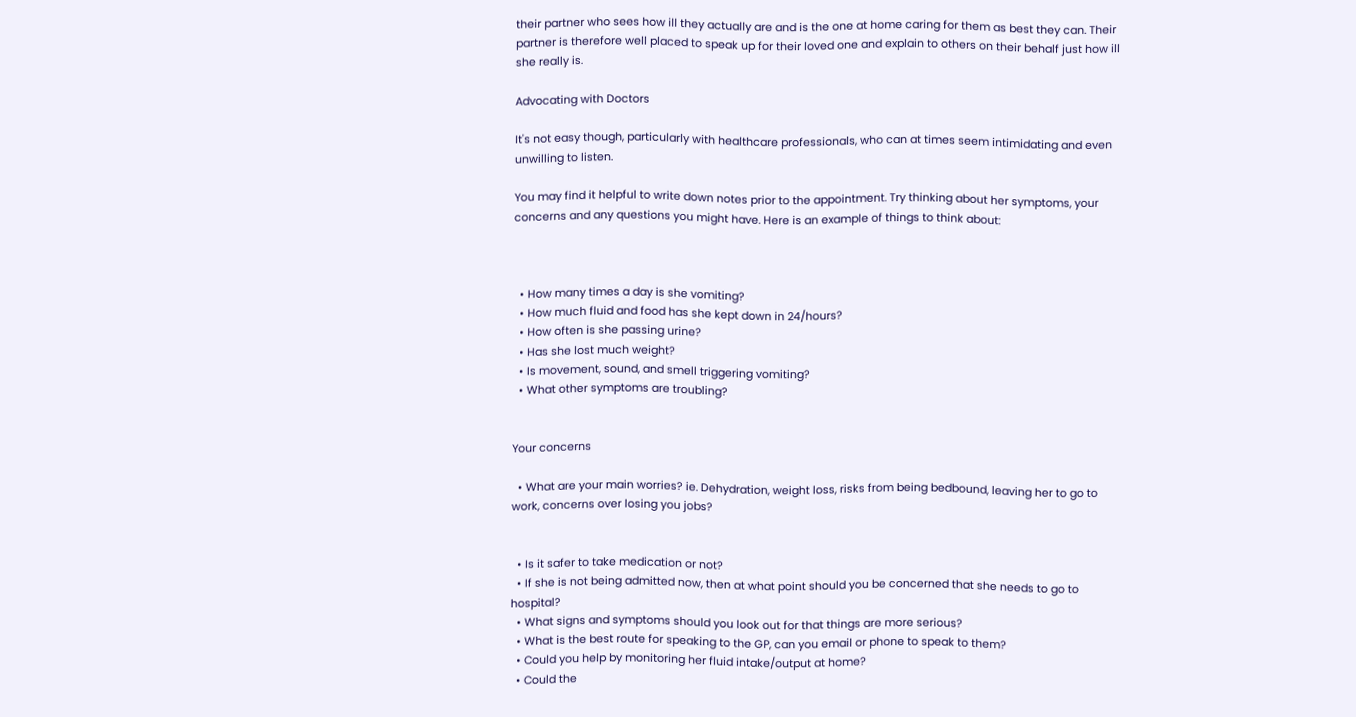their partner who sees how ill they actually are and is the one at home caring for them as best they can. Their partner is therefore well placed to speak up for their loved one and explain to others on their behalf just how ill she really is.

Advocating with Doctors

It's not easy though, particularly with healthcare professionals, who can at times seem intimidating and even unwilling to listen.

You may find it helpful to write down notes prior to the appointment. Try thinking about her symptoms, your concerns and any questions you might have. Here is an example of things to think about:



  • How many times a day is she vomiting?
  • How much fluid and food has she kept down in 24/hours?
  • How often is she passing urine?
  • Has she lost much weight?
  • Is movement, sound, and smell triggering vomiting?
  • What other symptoms are troubling?


Your concerns

  • What are your main worries? ie. Dehydration, weight loss, risks from being bedbound, leaving her to go to work, concerns over losing you jobs?


  • Is it safer to take medication or not?
  • If she is not being admitted now, then at what point should you be concerned that she needs to go to hospital?
  • What signs and symptoms should you look out for that things are more serious?
  • What is the best route for speaking to the GP, can you email or phone to speak to them?
  • Could you help by monitoring her fluid intake/output at home?
  • Could the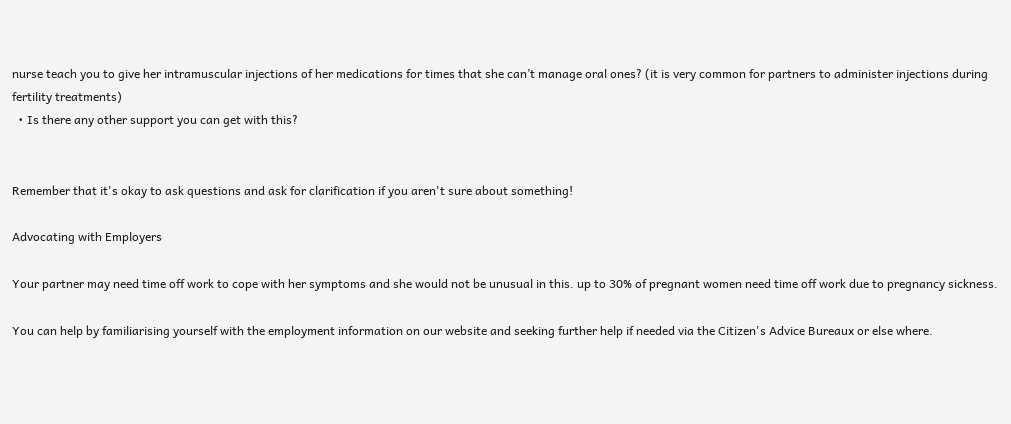nurse teach you to give her intramuscular injections of her medications for times that she can’t manage oral ones? (it is very common for partners to administer injections during fertility treatments)
  • Is there any other support you can get with this?


Remember that it's okay to ask questions and ask for clarification if you aren't sure about something!

Advocating with Employers

Your partner may need time off work to cope with her symptoms and she would not be unusual in this. up to 30% of pregnant women need time off work due to pregnancy sickness.

You can help by familiarising yourself with the employment information on our website and seeking further help if needed via the Citizen's Advice Bureaux or else where.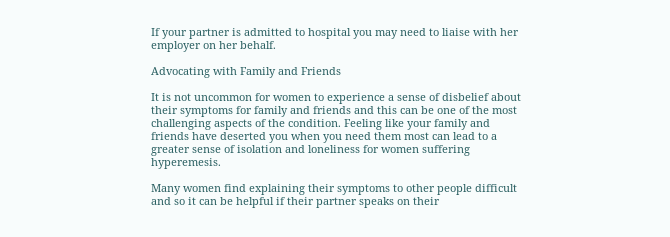If your partner is admitted to hospital you may need to liaise with her employer on her behalf.

Advocating with Family and Friends

It is not uncommon for women to experience a sense of disbelief about their symptoms for family and friends and this can be one of the most challenging aspects of the condition. Feeling like your family and friends have deserted you when you need them most can lead to a greater sense of isolation and loneliness for women suffering hyperemesis.

Many women find explaining their symptoms to other people difficult and so it can be helpful if their partner speaks on their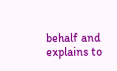behalf and explains to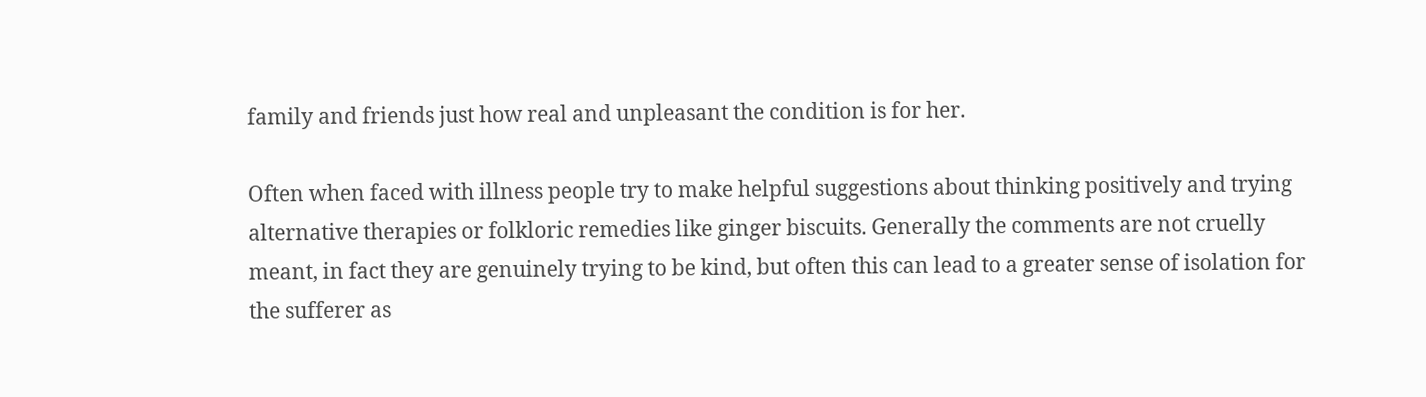family and friends just how real and unpleasant the condition is for her.

Often when faced with illness people try to make helpful suggestions about thinking positively and trying alternative therapies or folkloric remedies like ginger biscuits. Generally the comments are not cruelly meant, in fact they are genuinely trying to be kind, but often this can lead to a greater sense of isolation for the sufferer as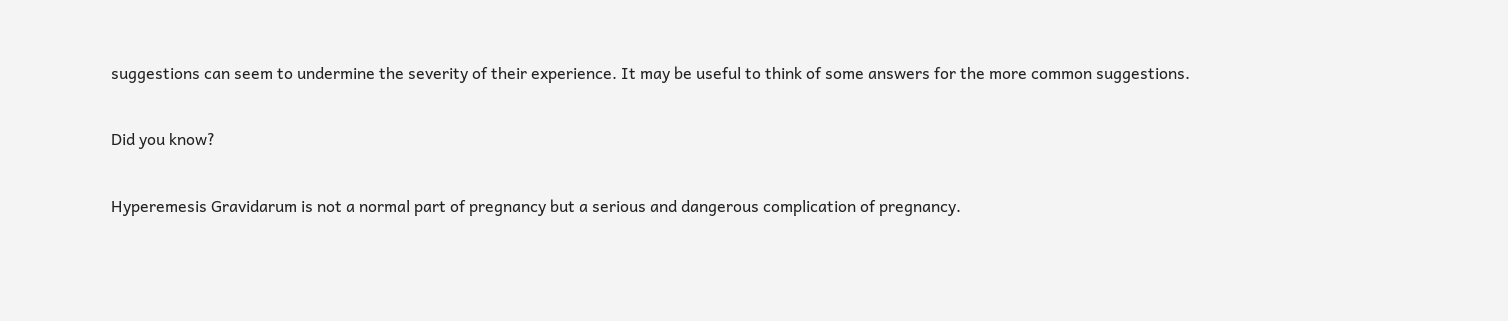suggestions can seem to undermine the severity of their experience. It may be useful to think of some answers for the more common suggestions.

Did you know?

Hyperemesis Gravidarum is not a normal part of pregnancy but a serious and dangerous complication of pregnancy.